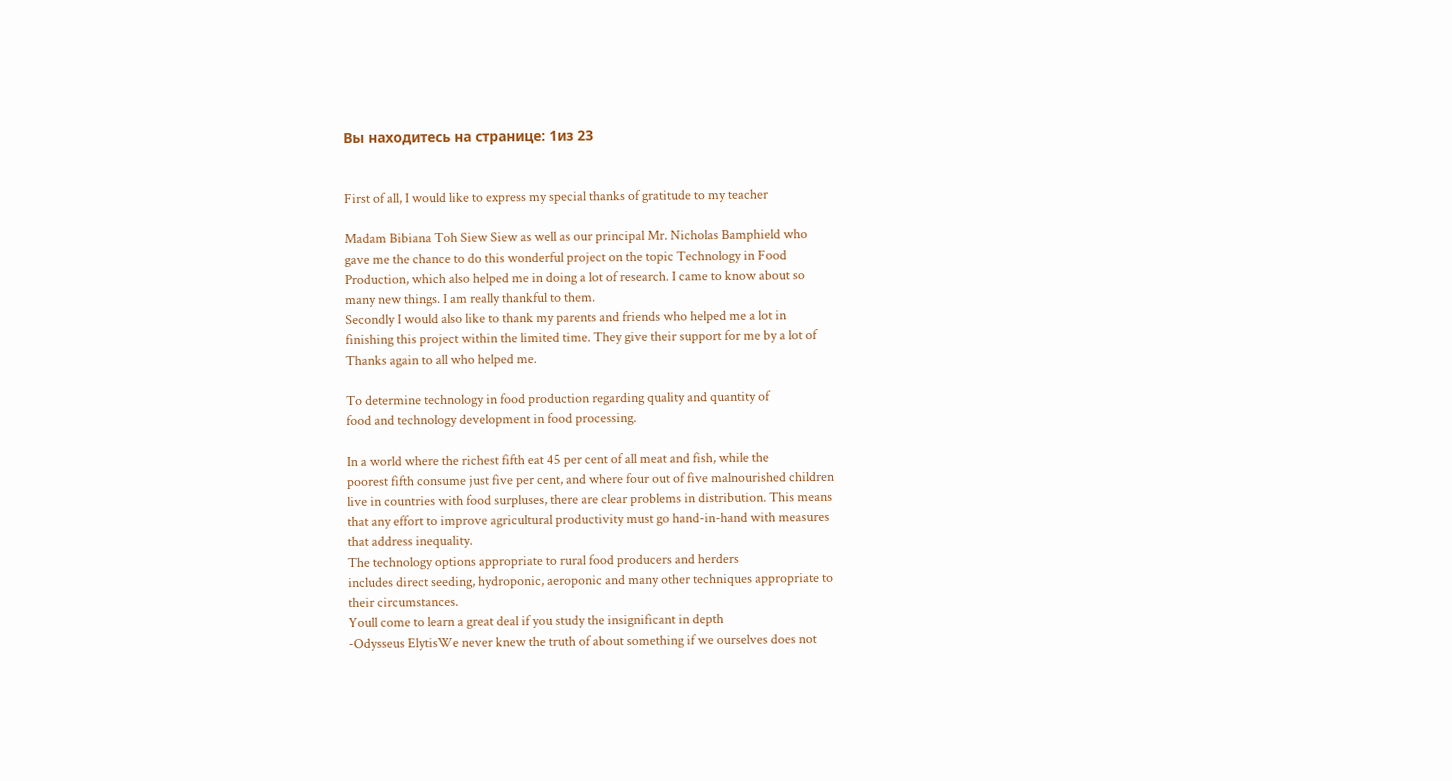Вы находитесь на странице: 1из 23


First of all, I would like to express my special thanks of gratitude to my teacher

Madam Bibiana Toh Siew Siew as well as our principal Mr. Nicholas Bamphield who
gave me the chance to do this wonderful project on the topic Technology in Food
Production, which also helped me in doing a lot of research. I came to know about so
many new things. I am really thankful to them.
Secondly I would also like to thank my parents and friends who helped me a lot in
finishing this project within the limited time. They give their support for me by a lot of
Thanks again to all who helped me.

To determine technology in food production regarding quality and quantity of
food and technology development in food processing.

In a world where the richest fifth eat 45 per cent of all meat and fish, while the
poorest fifth consume just five per cent, and where four out of five malnourished children
live in countries with food surpluses, there are clear problems in distribution. This means
that any effort to improve agricultural productivity must go hand-in-hand with measures
that address inequality.
The technology options appropriate to rural food producers and herders
includes direct seeding, hydroponic, aeroponic and many other techniques appropriate to
their circumstances.
Youll come to learn a great deal if you study the insignificant in depth
-Odysseus ElytisWe never knew the truth of about something if we ourselves does not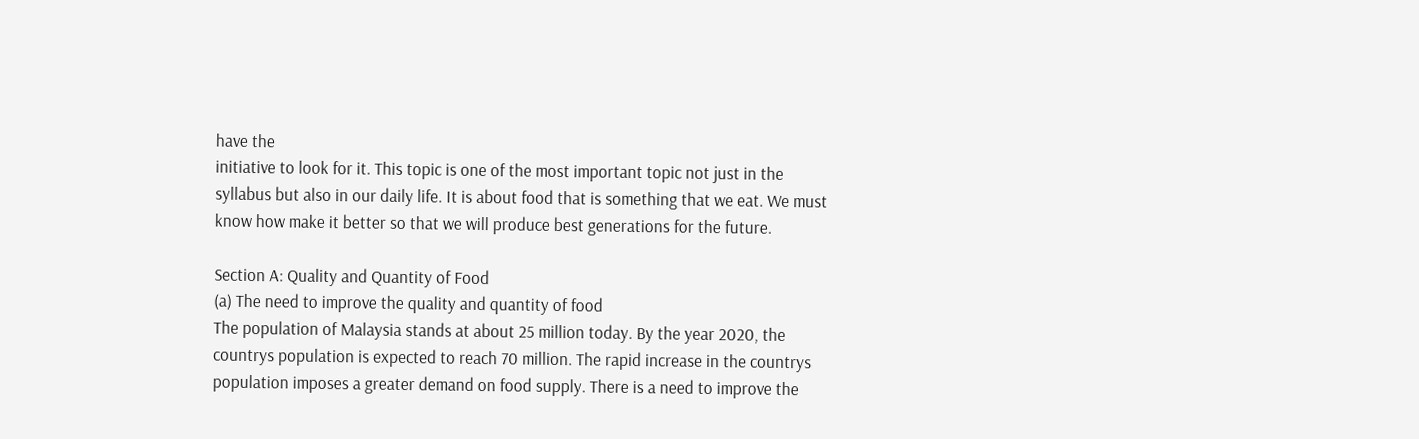have the
initiative to look for it. This topic is one of the most important topic not just in the
syllabus but also in our daily life. It is about food that is something that we eat. We must
know how make it better so that we will produce best generations for the future.

Section A: Quality and Quantity of Food
(a) The need to improve the quality and quantity of food
The population of Malaysia stands at about 25 million today. By the year 2020, the
countrys population is expected to reach 70 million. The rapid increase in the countrys
population imposes a greater demand on food supply. There is a need to improve the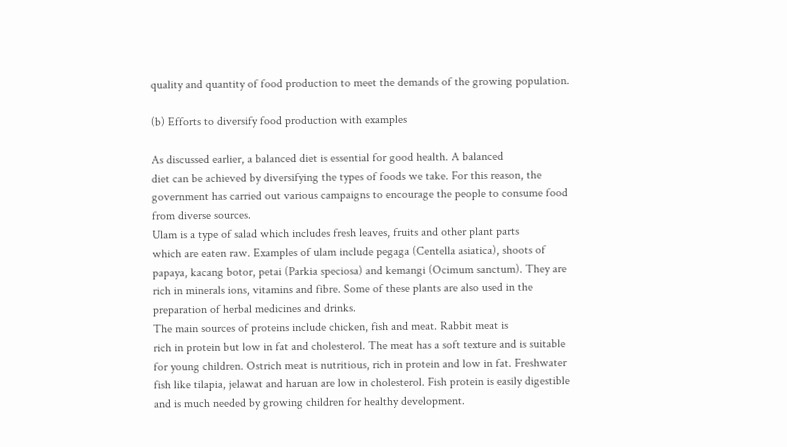quality and quantity of food production to meet the demands of the growing population.

(b) Efforts to diversify food production with examples

As discussed earlier, a balanced diet is essential for good health. A balanced
diet can be achieved by diversifying the types of foods we take. For this reason, the
government has carried out various campaigns to encourage the people to consume food
from diverse sources.
Ulam is a type of salad which includes fresh leaves, fruits and other plant parts
which are eaten raw. Examples of ulam include pegaga (Centella asiatica), shoots of
papaya, kacang botor, petai (Parkia speciosa) and kemangi (Ocimum sanctum). They are
rich in minerals ions, vitamins and fibre. Some of these plants are also used in the
preparation of herbal medicines and drinks.
The main sources of proteins include chicken, fish and meat. Rabbit meat is
rich in protein but low in fat and cholesterol. The meat has a soft texture and is suitable
for young children. Ostrich meat is nutritious, rich in protein and low in fat. Freshwater
fish like tilapia, jelawat and haruan are low in cholesterol. Fish protein is easily digestible
and is much needed by growing children for healthy development.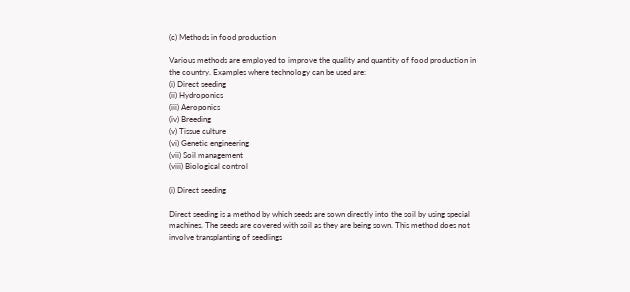(c) Methods in food production

Various methods are employed to improve the quality and quantity of food production in
the country. Examples where technology can be used are:
(i) Direct seeding
(ii) Hydroponics
(iii) Aeroponics
(iv) Breeding
(v) Tissue culture
(vi) Genetic engineering
(vii) Soil management
(viii) Biological control

(i) Direct seeding

Direct seeding is a method by which seeds are sown directly into the soil by using special
machines. The seeds are covered with soil as they are being sown. This method does not
involve transplanting of seedlings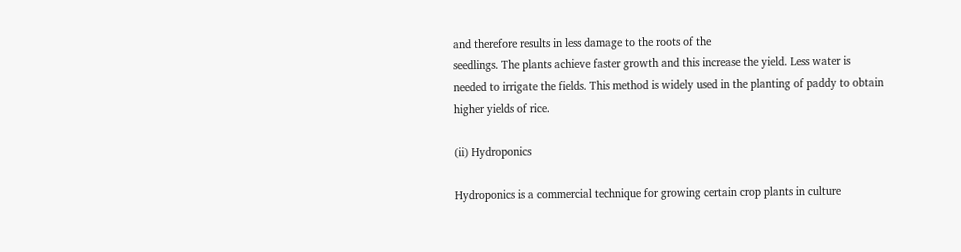and therefore results in less damage to the roots of the
seedlings. The plants achieve faster growth and this increase the yield. Less water is
needed to irrigate the fields. This method is widely used in the planting of paddy to obtain
higher yields of rice.

(ii) Hydroponics

Hydroponics is a commercial technique for growing certain crop plants in culture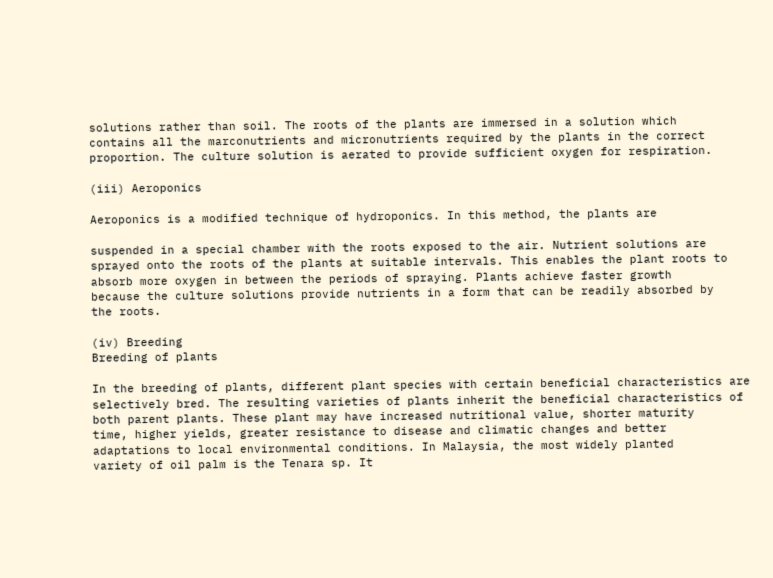solutions rather than soil. The roots of the plants are immersed in a solution which
contains all the marconutrients and micronutrients required by the plants in the correct
proportion. The culture solution is aerated to provide sufficient oxygen for respiration.

(iii) Aeroponics

Aeroponics is a modified technique of hydroponics. In this method, the plants are

suspended in a special chamber with the roots exposed to the air. Nutrient solutions are
sprayed onto the roots of the plants at suitable intervals. This enables the plant roots to
absorb more oxygen in between the periods of spraying. Plants achieve faster growth
because the culture solutions provide nutrients in a form that can be readily absorbed by
the roots.

(iv) Breeding
Breeding of plants

In the breeding of plants, different plant species with certain beneficial characteristics are
selectively bred. The resulting varieties of plants inherit the beneficial characteristics of
both parent plants. These plant may have increased nutritional value, shorter maturity
time, higher yields, greater resistance to disease and climatic changes and better
adaptations to local environmental conditions. In Malaysia, the most widely planted
variety of oil palm is the Tenara sp. It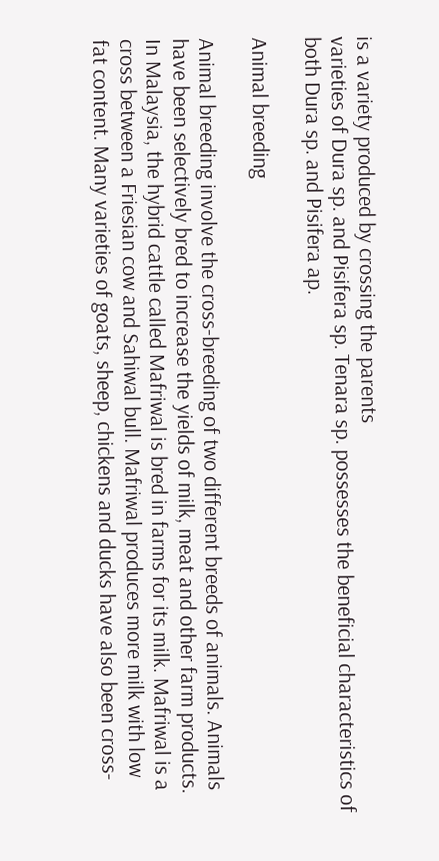is a variety produced by crossing the parents
varieties of Dura sp. and Pisifera sp. Tenara sp. possesses the beneficial characteristics of
both Dura sp. and Pisifera ap.

Animal breeding

Animal breeding involve the cross-breeding of two different breeds of animals. Animals
have been selectively bred to increase the yields of milk, meat and other farm products.
In Malaysia, the hybrid cattle called Mafriwal is bred in farms for its milk. Mafriwal is a
cross between a Friesian cow and Sahiwal bull. Mafriwal produces more milk with low
fat content. Many varieties of goats, sheep, chickens and ducks have also been cross-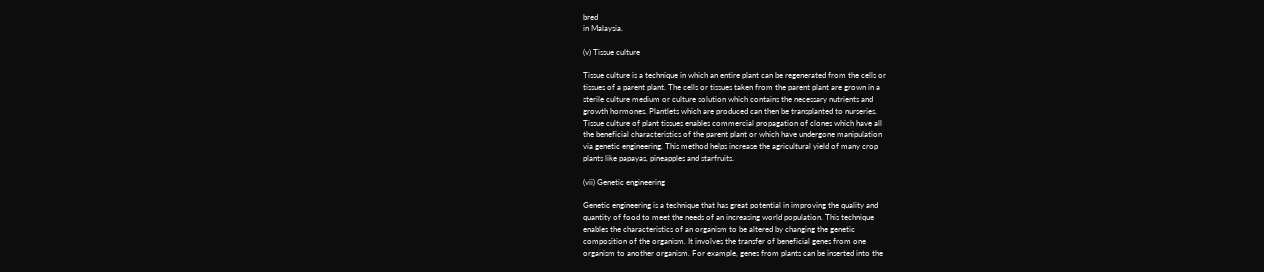bred
in Malaysia.

(v) Tissue culture

Tissue culture is a technique in which an entire plant can be regenerated from the cells or
tissues of a parent plant. The cells or tissues taken from the parent plant are grown in a
sterile culture medium or culture solution which contains the necessary nutrients and
growth hormones. Plantlets which are produced can then be transplanted to nurseries.
Tissue culture of plant tissues enables commercial propagation of clones which have all
the beneficial characteristics of the parent plant or which have undergone manipulation
via genetic engineering. This method helps increase the agricultural yield of many crop
plants like papayas, pineapples and starfruits.

(vii) Genetic engineering

Genetic engineering is a technique that has great potential in improving the quality and
quantity of food to meet the needs of an increasing world population. This technique
enables the characteristics of an organism to be altered by changing the genetic
composition of the organism. It involves the transfer of beneficial genes from one
organism to another organism. For example, genes from plants can be inserted into the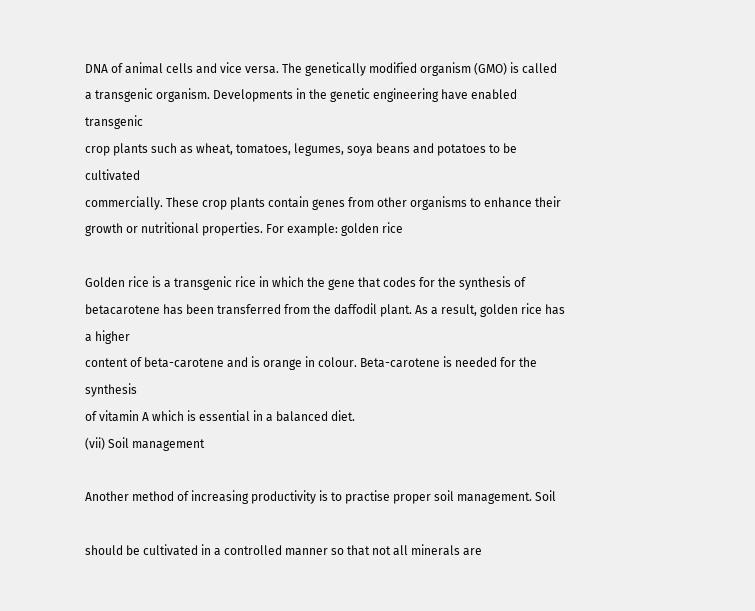DNA of animal cells and vice versa. The genetically modified organism (GMO) is called
a transgenic organism. Developments in the genetic engineering have enabled transgenic
crop plants such as wheat, tomatoes, legumes, soya beans and potatoes to be cultivated
commercially. These crop plants contain genes from other organisms to enhance their
growth or nutritional properties. For example: golden rice

Golden rice is a transgenic rice in which the gene that codes for the synthesis of betacarotene has been transferred from the daffodil plant. As a result, golden rice has a higher
content of beta-carotene and is orange in colour. Beta-carotene is needed for the synthesis
of vitamin A which is essential in a balanced diet.
(vii) Soil management

Another method of increasing productivity is to practise proper soil management. Soil

should be cultivated in a controlled manner so that not all minerals are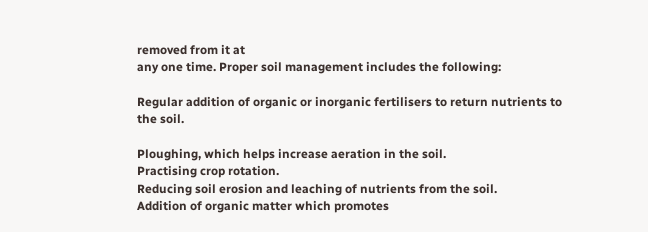removed from it at
any one time. Proper soil management includes the following:

Regular addition of organic or inorganic fertilisers to return nutrients to the soil.

Ploughing, which helps increase aeration in the soil.
Practising crop rotation.
Reducing soil erosion and leaching of nutrients from the soil.
Addition of organic matter which promotes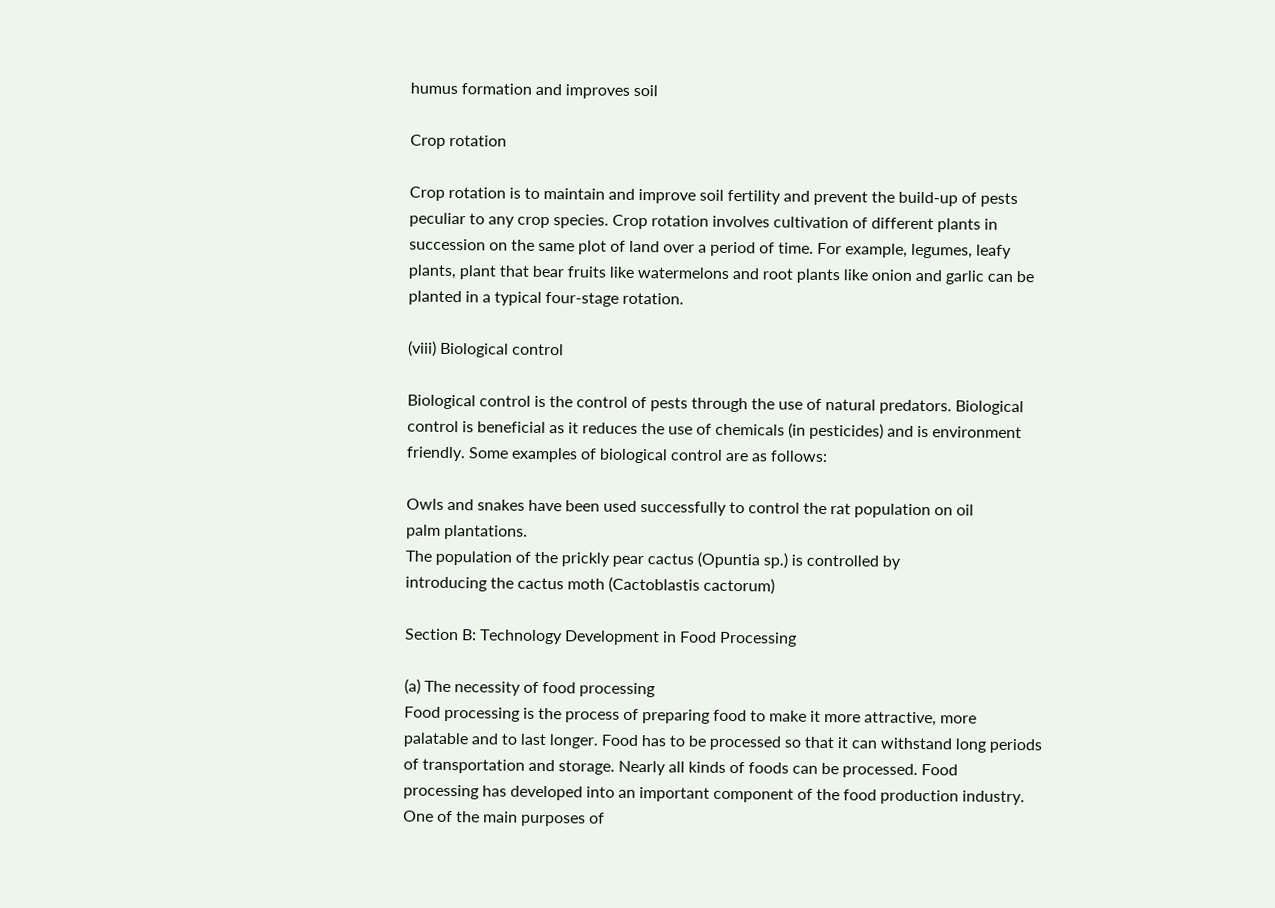humus formation and improves soil

Crop rotation

Crop rotation is to maintain and improve soil fertility and prevent the build-up of pests
peculiar to any crop species. Crop rotation involves cultivation of different plants in
succession on the same plot of land over a period of time. For example, legumes, leafy
plants, plant that bear fruits like watermelons and root plants like onion and garlic can be
planted in a typical four-stage rotation.

(viii) Biological control

Biological control is the control of pests through the use of natural predators. Biological
control is beneficial as it reduces the use of chemicals (in pesticides) and is environment
friendly. Some examples of biological control are as follows:

Owls and snakes have been used successfully to control the rat population on oil
palm plantations.
The population of the prickly pear cactus (Opuntia sp.) is controlled by
introducing the cactus moth (Cactoblastis cactorum)

Section B: Technology Development in Food Processing

(a) The necessity of food processing
Food processing is the process of preparing food to make it more attractive, more
palatable and to last longer. Food has to be processed so that it can withstand long periods
of transportation and storage. Nearly all kinds of foods can be processed. Food
processing has developed into an important component of the food production industry.
One of the main purposes of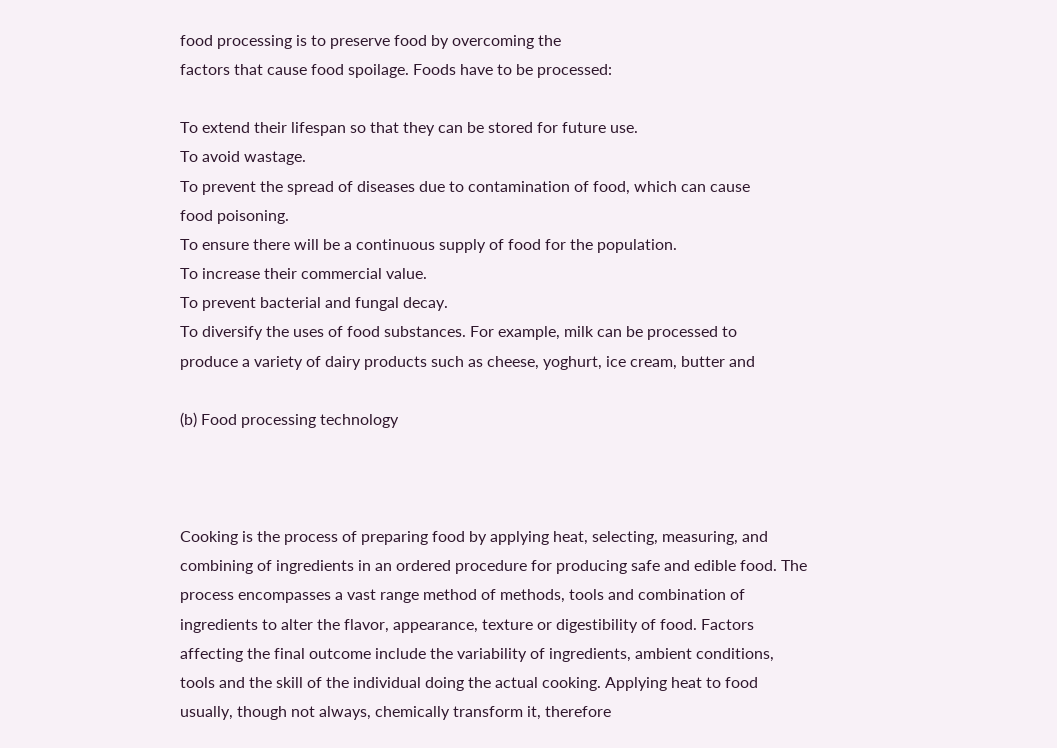food processing is to preserve food by overcoming the
factors that cause food spoilage. Foods have to be processed:

To extend their lifespan so that they can be stored for future use.
To avoid wastage.
To prevent the spread of diseases due to contamination of food, which can cause
food poisoning.
To ensure there will be a continuous supply of food for the population.
To increase their commercial value.
To prevent bacterial and fungal decay.
To diversify the uses of food substances. For example, milk can be processed to
produce a variety of dairy products such as cheese, yoghurt, ice cream, butter and

(b) Food processing technology



Cooking is the process of preparing food by applying heat, selecting, measuring, and
combining of ingredients in an ordered procedure for producing safe and edible food. The
process encompasses a vast range method of methods, tools and combination of
ingredients to alter the flavor, appearance, texture or digestibility of food. Factors
affecting the final outcome include the variability of ingredients, ambient conditions,
tools and the skill of the individual doing the actual cooking. Applying heat to food
usually, though not always, chemically transform it, therefore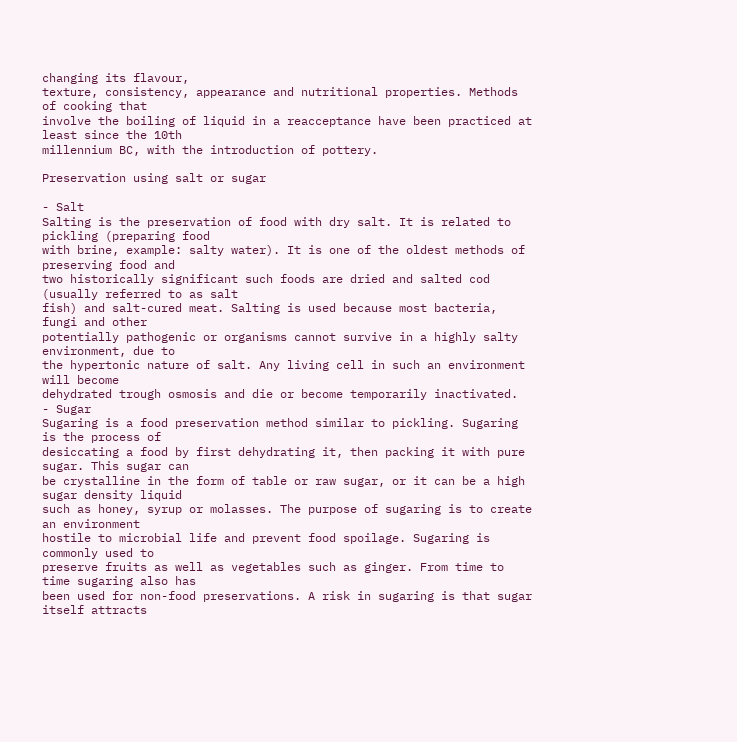changing its flavour,
texture, consistency, appearance and nutritional properties. Methods of cooking that
involve the boiling of liquid in a reacceptance have been practiced at least since the 10th
millennium BC, with the introduction of pottery.

Preservation using salt or sugar

- Salt
Salting is the preservation of food with dry salt. It is related to pickling (preparing food
with brine, example: salty water). It is one of the oldest methods of preserving food and
two historically significant such foods are dried and salted cod (usually referred to as salt
fish) and salt-cured meat. Salting is used because most bacteria, fungi and other
potentially pathogenic or organisms cannot survive in a highly salty environment, due to
the hypertonic nature of salt. Any living cell in such an environment will become
dehydrated trough osmosis and die or become temporarily inactivated.
- Sugar
Sugaring is a food preservation method similar to pickling. Sugaring is the process of
desiccating a food by first dehydrating it, then packing it with pure sugar. This sugar can
be crystalline in the form of table or raw sugar, or it can be a high sugar density liquid
such as honey, syrup or molasses. The purpose of sugaring is to create an environment
hostile to microbial life and prevent food spoilage. Sugaring is commonly used to
preserve fruits as well as vegetables such as ginger. From time to time sugaring also has
been used for non-food preservations. A risk in sugaring is that sugar itself attracts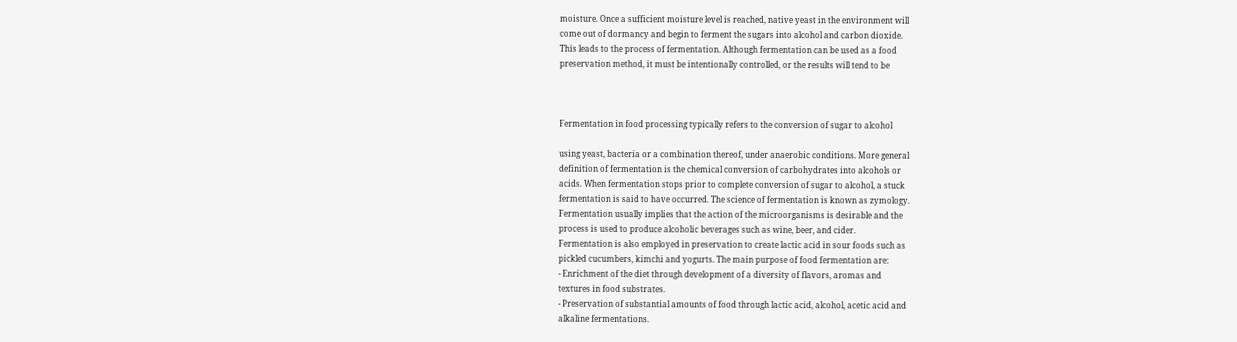moisture. Once a sufficient moisture level is reached, native yeast in the environment will
come out of dormancy and begin to ferment the sugars into alcohol and carbon dioxide.
This leads to the process of fermentation. Although fermentation can be used as a food
preservation method, it must be intentionally controlled, or the results will tend to be



Fermentation in food processing typically refers to the conversion of sugar to alcohol

using yeast, bacteria or a combination thereof, under anaerobic conditions. More general
definition of fermentation is the chemical conversion of carbohydrates into alcohols or
acids. When fermentation stops prior to complete conversion of sugar to alcohol, a stuck
fermentation is said to have occurred. The science of fermentation is known as zymology.
Fermentation usually implies that the action of the microorganisms is desirable and the
process is used to produce alcoholic beverages such as wine, beer, and cider.
Fermentation is also employed in preservation to create lactic acid in sour foods such as
pickled cucumbers, kimchi and yogurts. The main purpose of food fermentation are:
- Enrichment of the diet through development of a diversity of flavors, aromas and
textures in food substrates.
- Preservation of substantial amounts of food through lactic acid, alcohol, acetic acid and
alkaline fermentations.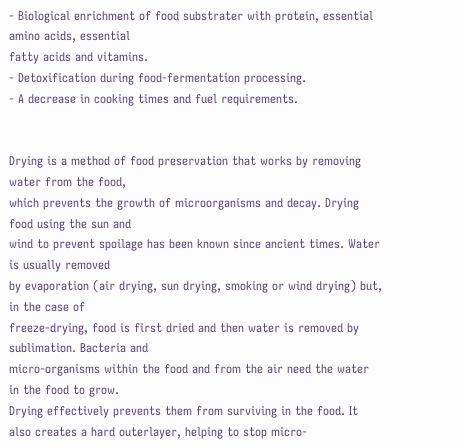- Biological enrichment of food substrater with protein, essential amino acids, essential
fatty acids and vitamins.
- Detoxification during food-fermentation processing.
- A decrease in cooking times and fuel requirements.


Drying is a method of food preservation that works by removing water from the food,
which prevents the growth of microorganisms and decay. Drying food using the sun and
wind to prevent spoilage has been known since ancient times. Water is usually removed
by evaporation (air drying, sun drying, smoking or wind drying) but, in the case of
freeze-drying, food is first dried and then water is removed by sublimation. Bacteria and
micro-organisms within the food and from the air need the water in the food to grow.
Drying effectively prevents them from surviving in the food. It also creates a hard outerlayer, helping to stop micro-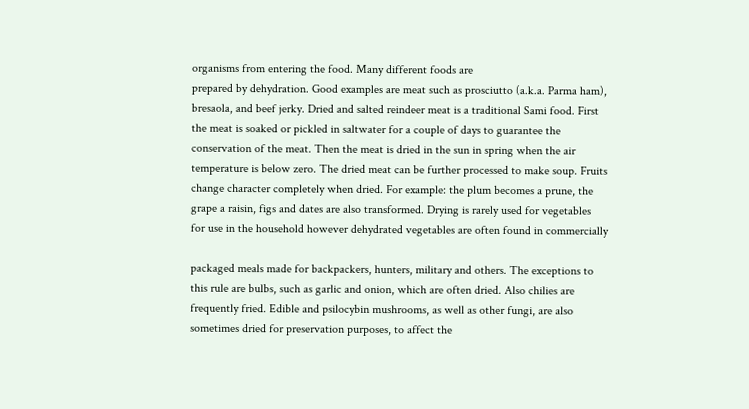organisms from entering the food. Many different foods are
prepared by dehydration. Good examples are meat such as prosciutto (a.k.a. Parma ham),
bresaola, and beef jerky. Dried and salted reindeer meat is a traditional Sami food. First
the meat is soaked or pickled in saltwater for a couple of days to guarantee the
conservation of the meat. Then the meat is dried in the sun in spring when the air
temperature is below zero. The dried meat can be further processed to make soup. Fruits
change character completely when dried. For example: the plum becomes a prune, the
grape a raisin, figs and dates are also transformed. Drying is rarely used for vegetables
for use in the household however dehydrated vegetables are often found in commercially

packaged meals made for backpackers, hunters, military and others. The exceptions to
this rule are bulbs, such as garlic and onion, which are often dried. Also chilies are
frequently fried. Edible and psilocybin mushrooms, as well as other fungi, are also
sometimes dried for preservation purposes, to affect the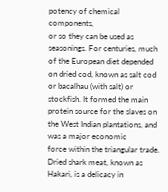potency of chemical components,
or so they can be used as seasonings. For centuries, much of the European diet depended
on dried cod, known as salt cod or bacalhau (with salt) or stockfish. It formed the main
protein source for the slaves on the West Indian plantations, and was a major economic
force within the triangular trade. Dried shark meat, known as Hakari, is a delicacy in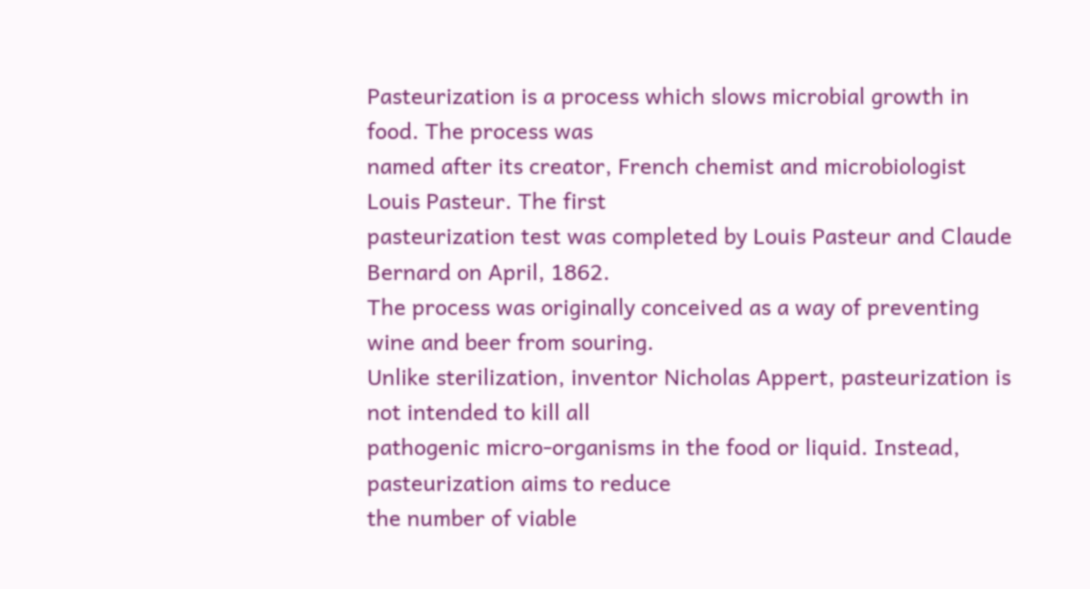Pasteurization is a process which slows microbial growth in food. The process was
named after its creator, French chemist and microbiologist Louis Pasteur. The first
pasteurization test was completed by Louis Pasteur and Claude Bernard on April, 1862.
The process was originally conceived as a way of preventing wine and beer from souring.
Unlike sterilization, inventor Nicholas Appert, pasteurization is not intended to kill all
pathogenic micro-organisms in the food or liquid. Instead, pasteurization aims to reduce
the number of viable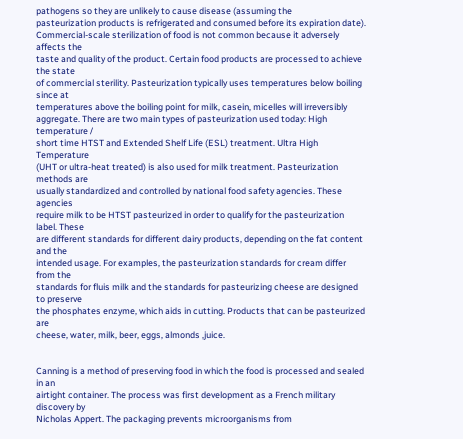pathogens so they are unlikely to cause disease (assuming the
pasteurization products is refrigerated and consumed before its expiration date).
Commercial-scale sterilization of food is not common because it adversely affects the
taste and quality of the product. Certain food products are processed to achieve the state
of commercial sterility. Pasteurization typically uses temperatures below boiling since at
temperatures above the boiling point for milk, casein, micelles will irreversibly
aggregate. There are two main types of pasteurization used today: High temperature /
short time HTST and Extended Shelf Life (ESL) treatment. Ultra High Temperature
(UHT or ultra-heat treated) is also used for milk treatment. Pasteurization methods are
usually standardized and controlled by national food safety agencies. These agencies
require milk to be HTST pasteurized in order to qualify for the pasteurization label. These
are different standards for different dairy products, depending on the fat content and the
intended usage. For examples, the pasteurization standards for cream differ from the
standards for fluis milk and the standards for pasteurizing cheese are designed to preserve
the phosphates enzyme, which aids in cutting. Products that can be pasteurized are
cheese, water, milk, beer, eggs, almonds ,juice.


Canning is a method of preserving food in which the food is processed and sealed in an
airtight container. The process was first development as a French military discovery by
Nicholas Appert. The packaging prevents microorganisms from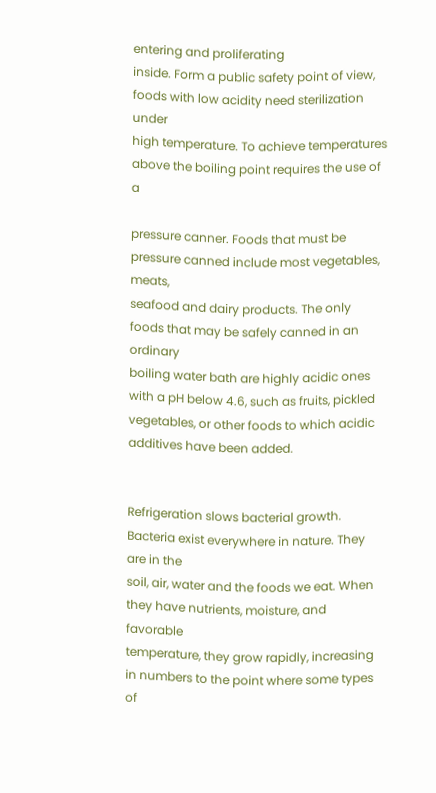entering and proliferating
inside. Form a public safety point of view, foods with low acidity need sterilization under
high temperature. To achieve temperatures above the boiling point requires the use of a

pressure canner. Foods that must be pressure canned include most vegetables, meats,
seafood and dairy products. The only foods that may be safely canned in an ordinary
boiling water bath are highly acidic ones with a pH below 4.6, such as fruits, pickled
vegetables, or other foods to which acidic additives have been added.


Refrigeration slows bacterial growth. Bacteria exist everywhere in nature. They are in the
soil, air, water and the foods we eat. When they have nutrients, moisture, and favorable
temperature, they grow rapidly, increasing in numbers to the point where some types of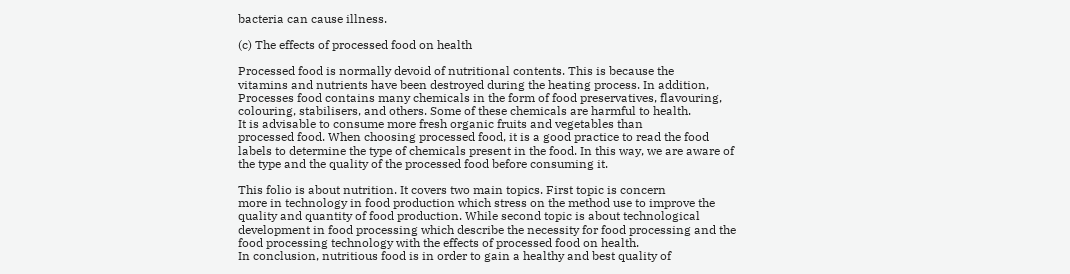bacteria can cause illness.

(c) The effects of processed food on health

Processed food is normally devoid of nutritional contents. This is because the
vitamins and nutrients have been destroyed during the heating process. In addition,
Processes food contains many chemicals in the form of food preservatives, flavouring,
colouring, stabilisers, and others. Some of these chemicals are harmful to health.
It is advisable to consume more fresh organic fruits and vegetables than
processed food. When choosing processed food, it is a good practice to read the food
labels to determine the type of chemicals present in the food. In this way, we are aware of
the type and the quality of the processed food before consuming it.

This folio is about nutrition. It covers two main topics. First topic is concern
more in technology in food production which stress on the method use to improve the
quality and quantity of food production. While second topic is about technological
development in food processing which describe the necessity for food processing and the
food processing technology with the effects of processed food on health.
In conclusion, nutritious food is in order to gain a healthy and best quality of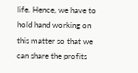life. Hence, we have to hold hand working on this matter so that we can share the profits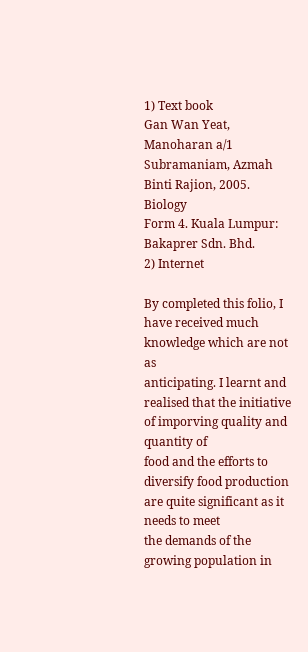1) Text book
Gan Wan Yeat, Manoharan a/1 Subramaniam, Azmah Binti Rajion, 2005. Biology
Form 4. Kuala Lumpur: Bakaprer Sdn. Bhd.
2) Internet

By completed this folio, I have received much knowledge which are not as
anticipating. I learnt and realised that the initiative of imporving quality and quantity of
food and the efforts to diversify food production are quite significant as it needs to meet
the demands of the growing population in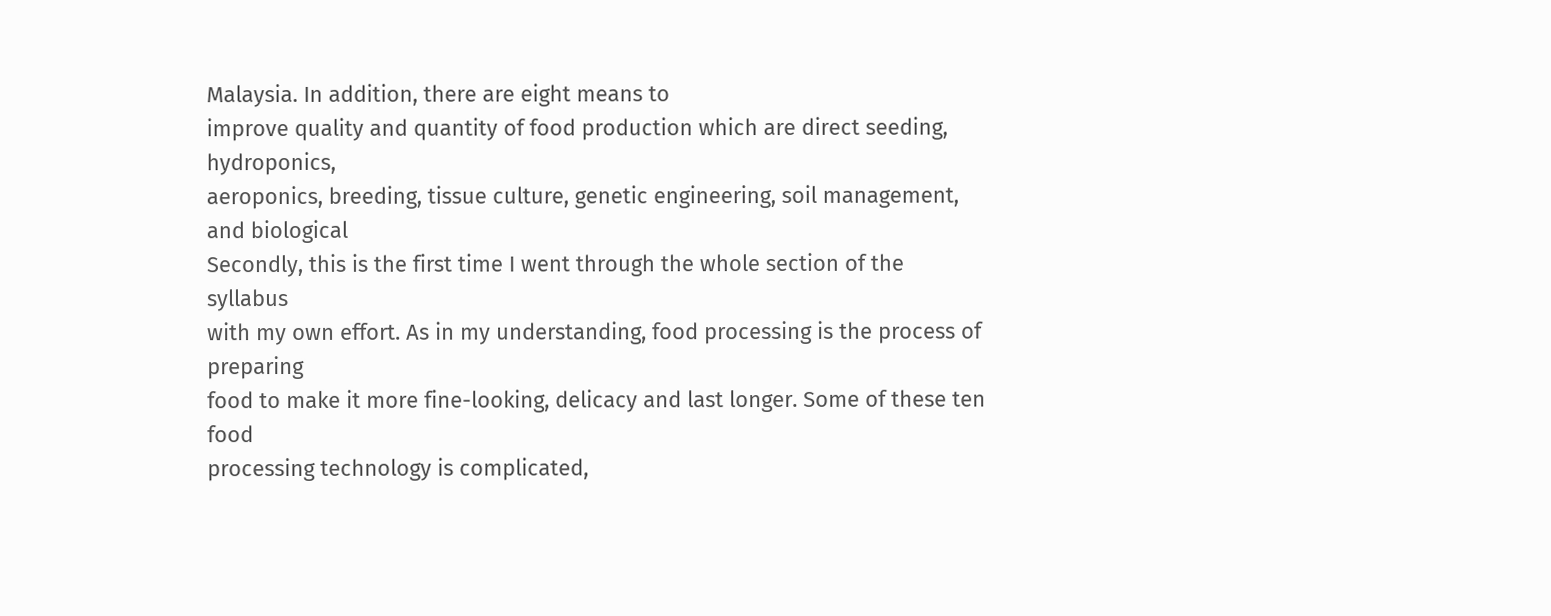Malaysia. In addition, there are eight means to
improve quality and quantity of food production which are direct seeding, hydroponics,
aeroponics, breeding, tissue culture, genetic engineering, soil management, and biological
Secondly, this is the first time I went through the whole section of the syllabus
with my own effort. As in my understanding, food processing is the process of preparing
food to make it more fine-looking, delicacy and last longer. Some of these ten food
processing technology is complicated,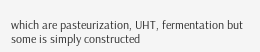which are pasteurization, UHT, fermentation but
some is simply constructed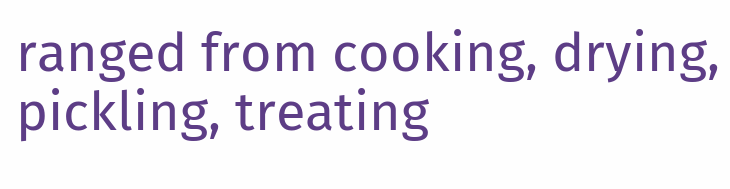ranged from cooking, drying, pickling, treating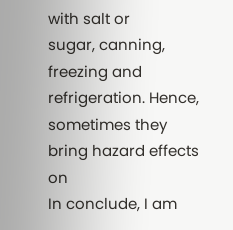with salt or
sugar, canning, freezing and refrigeration. Hence, sometimes they bring hazard effects on
In conclude, I am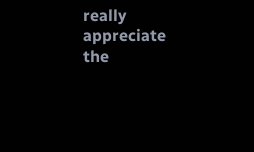really appreciate the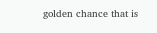golden chance that is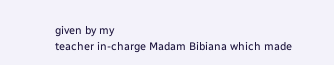given by my
teacher in-charge Madam Bibiana which made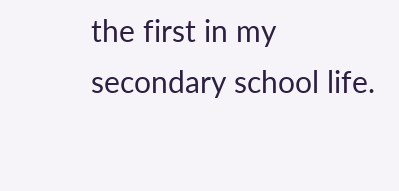the first in my secondary school life.